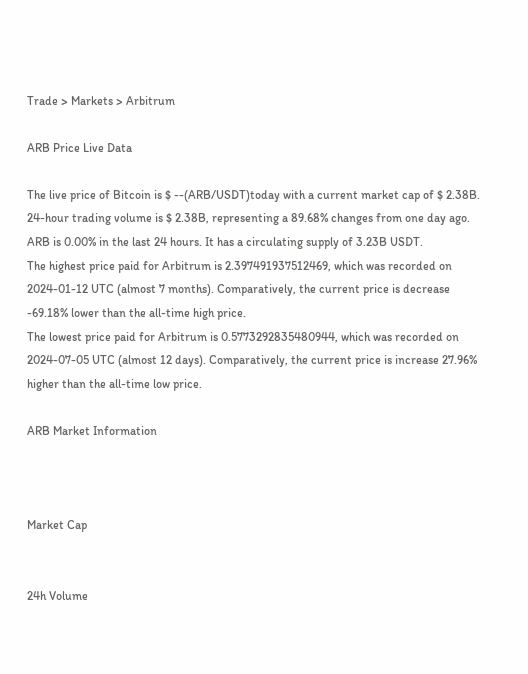Trade > Markets > Arbitrum

ARB Price Live Data

The live price of Bitcoin is $ --(ARB/USDT)today with a current market cap of $ 2.38B. 24-hour trading volume is $ 2.38B, representing a 89.68% changes from one day ago. ARB is 0.00% in the last 24 hours. It has a circulating supply of 3.23B USDT.
The highest price paid for Arbitrum is 2.397491937512469, which was recorded on 2024-01-12 UTC (almost 7 months). Comparatively, the current price is decrease -69.18% lower than the all-time high price.
The lowest price paid for Arbitrum is 0.5773292835480944, which was recorded on 2024-07-05 UTC (almost 12 days). Comparatively, the current price is increase 27.96% higher than the all-time low price.

ARB Market Information



Market Cap


24h Volume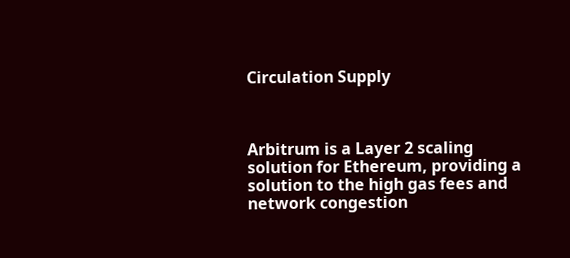Circulation Supply



Arbitrum is a Layer 2 scaling solution for Ethereum, providing a solution to the high gas fees and network congestion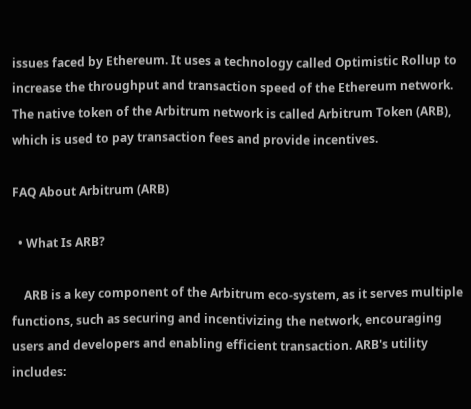issues faced by Ethereum. It uses a technology called Optimistic Rollup to increase the throughput and transaction speed of the Ethereum network. The native token of the Arbitrum network is called Arbitrum Token (ARB), which is used to pay transaction fees and provide incentives.

FAQ About Arbitrum (ARB)

  • What Is ARB?

    ARB is a key component of the Arbitrum eco-system, as it serves multiple functions, such as securing and incentivizing the network, encouraging users and developers and enabling efficient transaction. ARB's utility includes: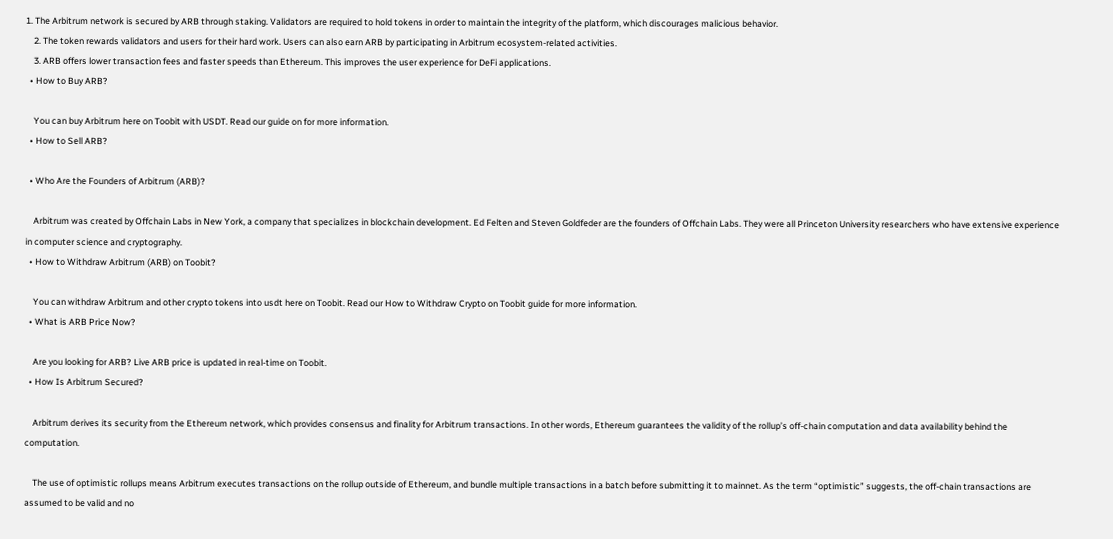1. The Arbitrum network is secured by ARB through staking. Validators are required to hold tokens in order to maintain the integrity of the platform, which discourages malicious behavior.
    2. The token rewards validators and users for their hard work. Users can also earn ARB by participating in Arbitrum ecosystem-related activities.
    3. ARB offers lower transaction fees and faster speeds than Ethereum. This improves the user experience for DeFi applications.
  • How to Buy ARB?

    You can buy Arbitrum here on Toobit with USDT. Read our guide on for more information.
  • How to Sell ARB?

  • Who Are the Founders of Arbitrum (ARB)?

    Arbitrum was created by Offchain Labs in New York, a company that specializes in blockchain development. Ed Felten and Steven Goldfeder are the founders of Offchain Labs. They were all Princeton University researchers who have extensive experience in computer science and cryptography.
  • How to Withdraw Arbitrum (ARB) on Toobit?

    You can withdraw Arbitrum and other crypto tokens into usdt here on Toobit. Read our How to Withdraw Crypto on Toobit guide for more information.
  • What is ARB Price Now?

    Are you looking for ARB? Live ARB price is updated in real-time on Toobit.
  • How Is Arbitrum Secured?

    Arbitrum derives its security from the Ethereum network, which provides consensus and finality for Arbitrum transactions. In other words, Ethereum guarantees the validity of the rollup’s off-chain computation and data availability behind the computation.

    The use of optimistic rollups means Arbitrum executes transactions on the rollup outside of Ethereum, and bundle multiple transactions in a batch before submitting it to mainnet. As the term “optimistic” suggests, the off-chain transactions are assumed to be valid and no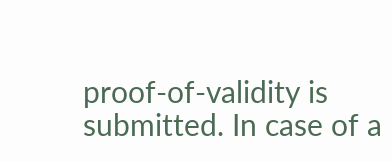proof-of-validity is submitted. In case of a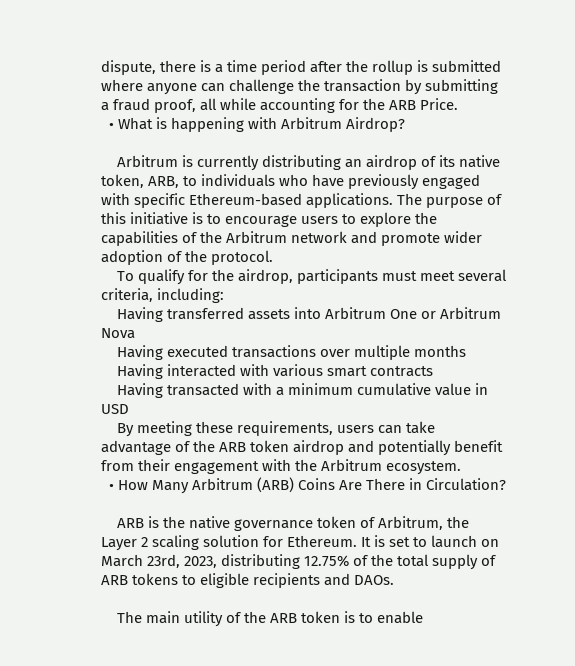dispute, there is a time period after the rollup is submitted where anyone can challenge the transaction by submitting a fraud proof, all while accounting for the ARB Price.
  • What is happening with Arbitrum Airdrop?

    Arbitrum is currently distributing an airdrop of its native token, ARB, to individuals who have previously engaged with specific Ethereum-based applications. The purpose of this initiative is to encourage users to explore the capabilities of the Arbitrum network and promote wider adoption of the protocol.
    To qualify for the airdrop, participants must meet several criteria, including:
    Having transferred assets into Arbitrum One or Arbitrum Nova
    Having executed transactions over multiple months
    Having interacted with various smart contracts
    Having transacted with a minimum cumulative value in USD
    By meeting these requirements, users can take advantage of the ARB token airdrop and potentially benefit from their engagement with the Arbitrum ecosystem.
  • How Many Arbitrum (ARB) Coins Are There in Circulation?

    ARB is the native governance token of Arbitrum, the Layer 2 scaling solution for Ethereum. It is set to launch on March 23rd, 2023, distributing 12.75% of the total supply of ARB tokens to eligible recipients and DAOs.

    The main utility of the ARB token is to enable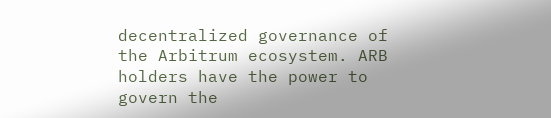decentralized governance of the Arbitrum ecosystem. ARB holders have the power to govern the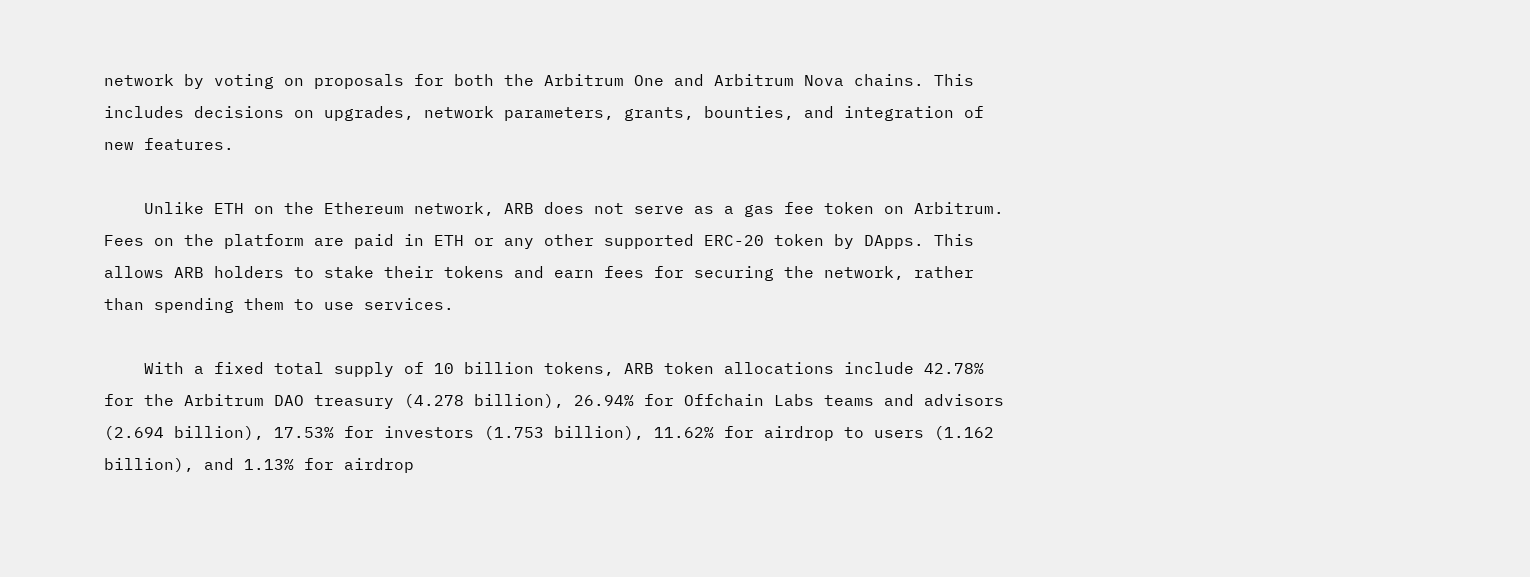network by voting on proposals for both the Arbitrum One and Arbitrum Nova chains. This includes decisions on upgrades, network parameters, grants, bounties, and integration of new features.

    Unlike ETH on the Ethereum network, ARB does not serve as a gas fee token on Arbitrum. Fees on the platform are paid in ETH or any other supported ERC-20 token by DApps. This allows ARB holders to stake their tokens and earn fees for securing the network, rather than spending them to use services.

    With a fixed total supply of 10 billion tokens, ARB token allocations include 42.78% for the Arbitrum DAO treasury (4.278 billion), 26.94% for Offchain Labs teams and advisors (2.694 billion), 17.53% for investors (1.753 billion), 11.62% for airdrop to users (1.162 billion), and 1.13% for airdrop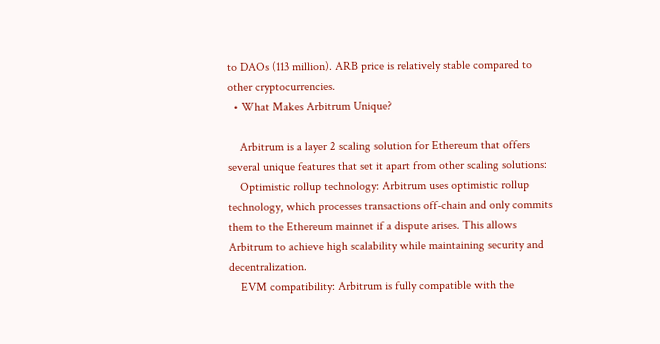to DAOs (113 million). ARB price is relatively stable compared to other cryptocurrencies.
  • What Makes Arbitrum Unique?

    Arbitrum is a layer 2 scaling solution for Ethereum that offers several unique features that set it apart from other scaling solutions:
    Optimistic rollup technology: Arbitrum uses optimistic rollup technology, which processes transactions off-chain and only commits them to the Ethereum mainnet if a dispute arises. This allows Arbitrum to achieve high scalability while maintaining security and decentralization.
    EVM compatibility: Arbitrum is fully compatible with the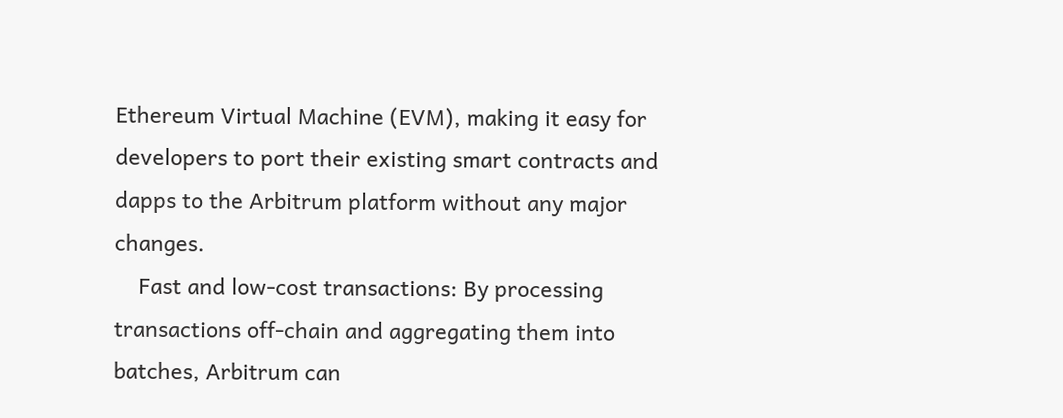Ethereum Virtual Machine (EVM), making it easy for developers to port their existing smart contracts and dapps to the Arbitrum platform without any major changes.
    Fast and low-cost transactions: By processing transactions off-chain and aggregating them into batches, Arbitrum can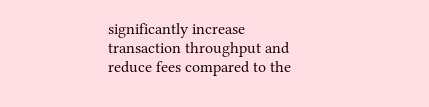significantly increase transaction throughput and reduce fees compared to the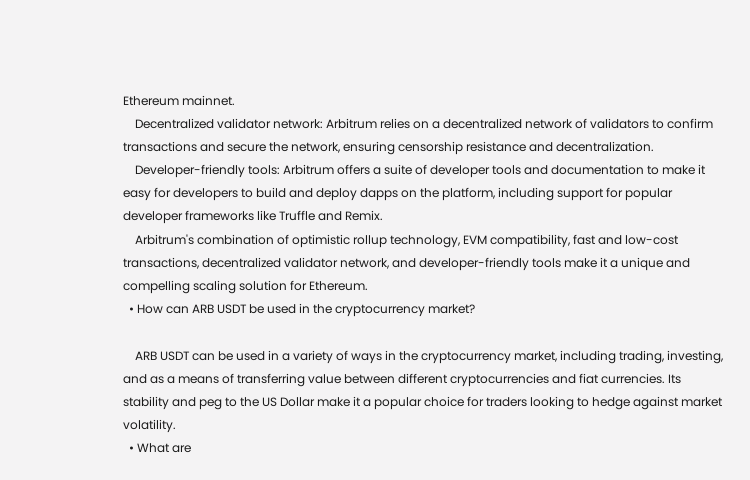Ethereum mainnet.
    Decentralized validator network: Arbitrum relies on a decentralized network of validators to confirm transactions and secure the network, ensuring censorship resistance and decentralization.
    Developer-friendly tools: Arbitrum offers a suite of developer tools and documentation to make it easy for developers to build and deploy dapps on the platform, including support for popular developer frameworks like Truffle and Remix.
    Arbitrum's combination of optimistic rollup technology, EVM compatibility, fast and low-cost transactions, decentralized validator network, and developer-friendly tools make it a unique and compelling scaling solution for Ethereum.
  • How can ARB USDT be used in the cryptocurrency market?

    ARB USDT can be used in a variety of ways in the cryptocurrency market, including trading, investing, and as a means of transferring value between different cryptocurrencies and fiat currencies. Its stability and peg to the US Dollar make it a popular choice for traders looking to hedge against market volatility.
  • What are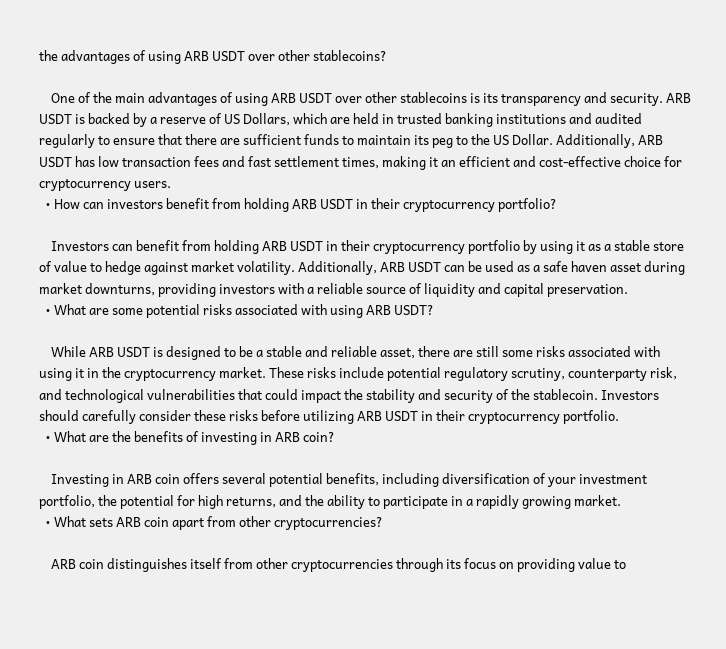the advantages of using ARB USDT over other stablecoins?

    One of the main advantages of using ARB USDT over other stablecoins is its transparency and security. ARB USDT is backed by a reserve of US Dollars, which are held in trusted banking institutions and audited regularly to ensure that there are sufficient funds to maintain its peg to the US Dollar. Additionally, ARB USDT has low transaction fees and fast settlement times, making it an efficient and cost-effective choice for cryptocurrency users.
  • How can investors benefit from holding ARB USDT in their cryptocurrency portfolio?

    Investors can benefit from holding ARB USDT in their cryptocurrency portfolio by using it as a stable store of value to hedge against market volatility. Additionally, ARB USDT can be used as a safe haven asset during market downturns, providing investors with a reliable source of liquidity and capital preservation.
  • What are some potential risks associated with using ARB USDT?

    While ARB USDT is designed to be a stable and reliable asset, there are still some risks associated with using it in the cryptocurrency market. These risks include potential regulatory scrutiny, counterparty risk, and technological vulnerabilities that could impact the stability and security of the stablecoin. Investors should carefully consider these risks before utilizing ARB USDT in their cryptocurrency portfolio.
  • What are the benefits of investing in ARB coin?

    Investing in ARB coin offers several potential benefits, including diversification of your investment portfolio, the potential for high returns, and the ability to participate in a rapidly growing market.
  • What sets ARB coin apart from other cryptocurrencies?

    ARB coin distinguishes itself from other cryptocurrencies through its focus on providing value to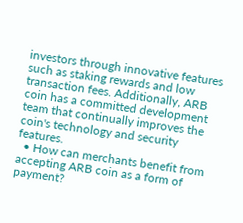investors through innovative features such as staking rewards and low transaction fees. Additionally, ARB coin has a committed development team that continually improves the coin's technology and security features.
  • How can merchants benefit from accepting ARB coin as a form of payment?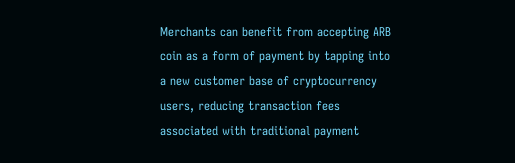Merchants can benefit from accepting ARB coin as a form of payment by tapping into a new customer base of cryptocurrency users, reducing transaction fees associated with traditional payment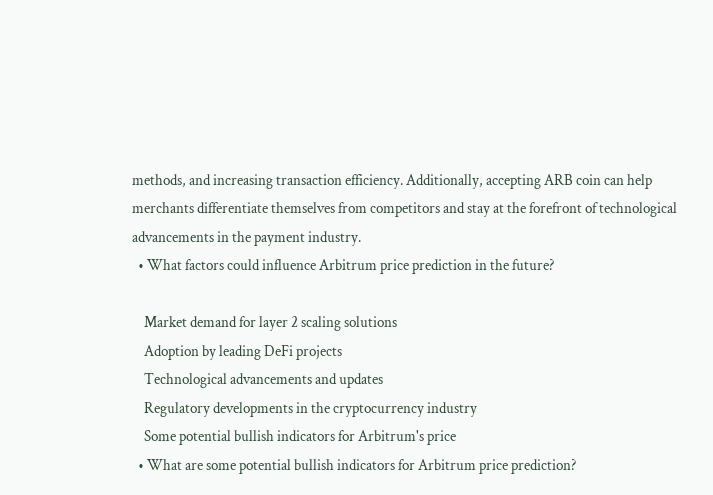methods, and increasing transaction efficiency. Additionally, accepting ARB coin can help merchants differentiate themselves from competitors and stay at the forefront of technological advancements in the payment industry.
  • What factors could influence Arbitrum price prediction in the future?

    Market demand for layer 2 scaling solutions
    Adoption by leading DeFi projects
    Technological advancements and updates
    Regulatory developments in the cryptocurrency industry
    Some potential bullish indicators for Arbitrum's price
  • What are some potential bullish indicators for Arbitrum price prediction?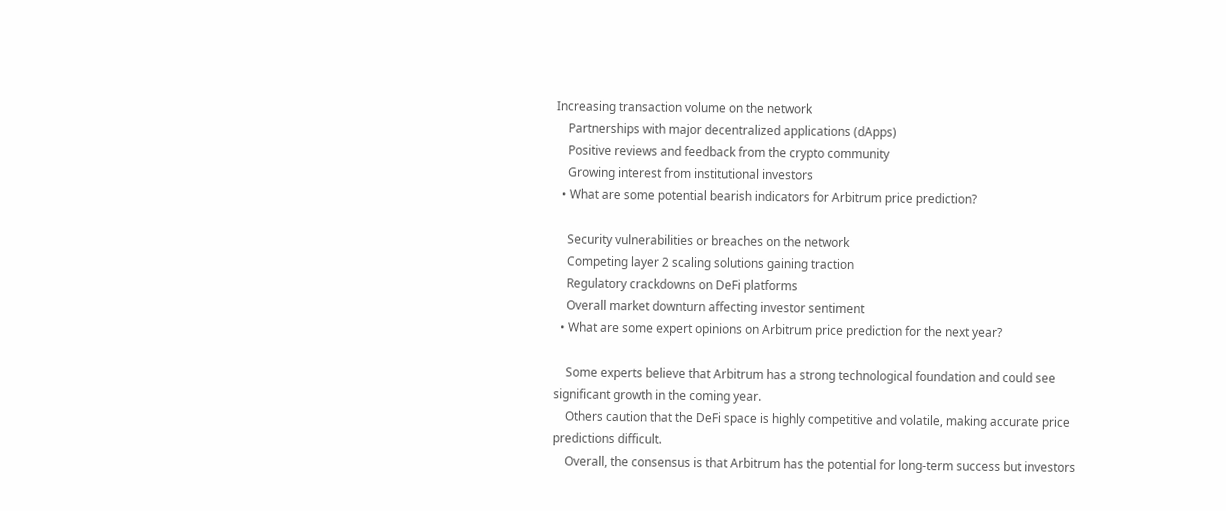Increasing transaction volume on the network
    Partnerships with major decentralized applications (dApps)
    Positive reviews and feedback from the crypto community
    Growing interest from institutional investors
  • What are some potential bearish indicators for Arbitrum price prediction?

    Security vulnerabilities or breaches on the network
    Competing layer 2 scaling solutions gaining traction
    Regulatory crackdowns on DeFi platforms
    Overall market downturn affecting investor sentiment
  • What are some expert opinions on Arbitrum price prediction for the next year?

    Some experts believe that Arbitrum has a strong technological foundation and could see significant growth in the coming year.
    Others caution that the DeFi space is highly competitive and volatile, making accurate price predictions difficult.
    Overall, the consensus is that Arbitrum has the potential for long-term success but investors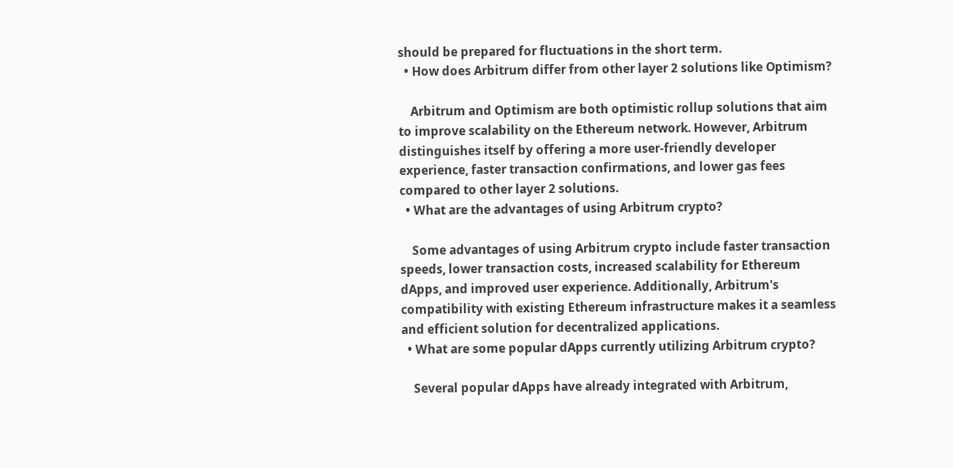should be prepared for fluctuations in the short term.
  • How does Arbitrum differ from other layer 2 solutions like Optimism?

    Arbitrum and Optimism are both optimistic rollup solutions that aim to improve scalability on the Ethereum network. However, Arbitrum distinguishes itself by offering a more user-friendly developer experience, faster transaction confirmations, and lower gas fees compared to other layer 2 solutions.
  • What are the advantages of using Arbitrum crypto?

    Some advantages of using Arbitrum crypto include faster transaction speeds, lower transaction costs, increased scalability for Ethereum dApps, and improved user experience. Additionally, Arbitrum's compatibility with existing Ethereum infrastructure makes it a seamless and efficient solution for decentralized applications.
  • What are some popular dApps currently utilizing Arbitrum crypto?

    Several popular dApps have already integrated with Arbitrum,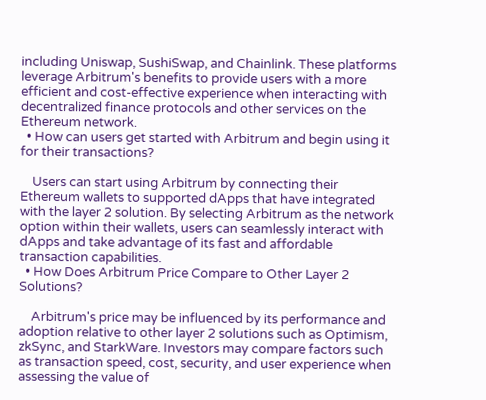including Uniswap, SushiSwap, and Chainlink. These platforms leverage Arbitrum's benefits to provide users with a more efficient and cost-effective experience when interacting with decentralized finance protocols and other services on the Ethereum network.
  • How can users get started with Arbitrum and begin using it for their transactions?

    Users can start using Arbitrum by connecting their Ethereum wallets to supported dApps that have integrated with the layer 2 solution. By selecting Arbitrum as the network option within their wallets, users can seamlessly interact with dApps and take advantage of its fast and affordable transaction capabilities.
  • How Does Arbitrum Price Compare to Other Layer 2 Solutions?

    Arbitrum's price may be influenced by its performance and adoption relative to other layer 2 solutions such as Optimism, zkSync, and StarkWare. Investors may compare factors such as transaction speed, cost, security, and user experience when assessing the value of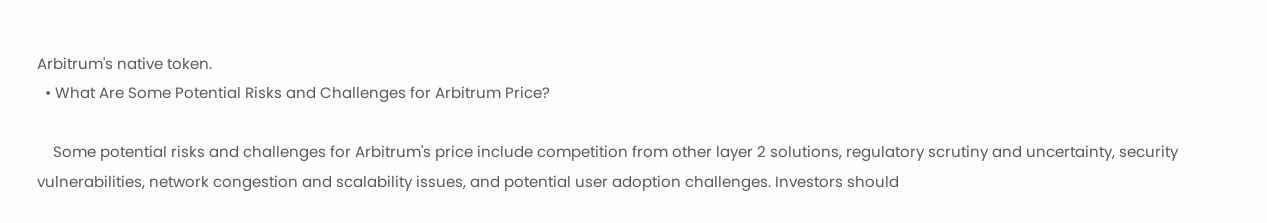Arbitrum's native token.
  • What Are Some Potential Risks and Challenges for Arbitrum Price?

    Some potential risks and challenges for Arbitrum's price include competition from other layer 2 solutions, regulatory scrutiny and uncertainty, security vulnerabilities, network congestion and scalability issues, and potential user adoption challenges. Investors should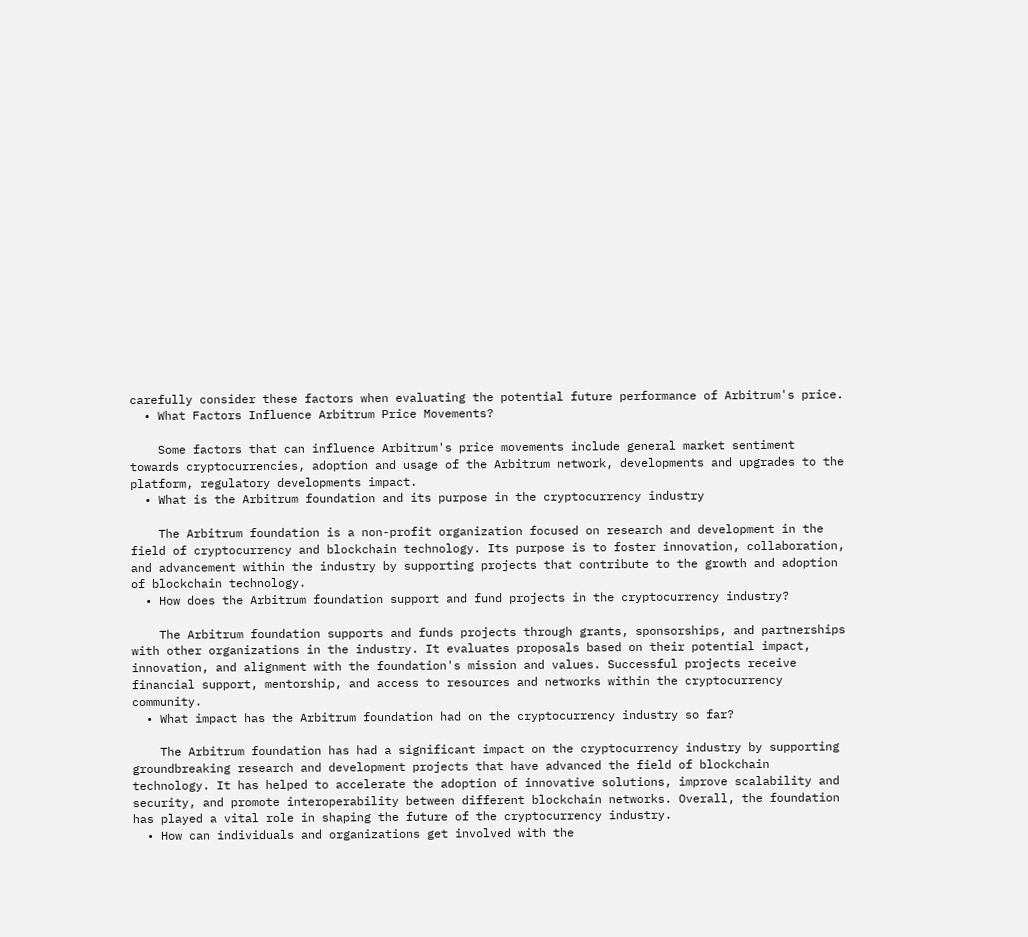carefully consider these factors when evaluating the potential future performance of Arbitrum's price.
  • What Factors Influence Arbitrum Price Movements?

    Some factors that can influence Arbitrum's price movements include general market sentiment towards cryptocurrencies, adoption and usage of the Arbitrum network, developments and upgrades to the platform, regulatory developments impact.
  • What is the Arbitrum foundation and its purpose in the cryptocurrency industry

    The Arbitrum foundation is a non-profit organization focused on research and development in the field of cryptocurrency and blockchain technology. Its purpose is to foster innovation, collaboration, and advancement within the industry by supporting projects that contribute to the growth and adoption of blockchain technology.
  • How does the Arbitrum foundation support and fund projects in the cryptocurrency industry?

    The Arbitrum foundation supports and funds projects through grants, sponsorships, and partnerships with other organizations in the industry. It evaluates proposals based on their potential impact, innovation, and alignment with the foundation's mission and values. Successful projects receive financial support, mentorship, and access to resources and networks within the cryptocurrency community.
  • What impact has the Arbitrum foundation had on the cryptocurrency industry so far?

    The Arbitrum foundation has had a significant impact on the cryptocurrency industry by supporting groundbreaking research and development projects that have advanced the field of blockchain technology. It has helped to accelerate the adoption of innovative solutions, improve scalability and security, and promote interoperability between different blockchain networks. Overall, the foundation has played a vital role in shaping the future of the cryptocurrency industry.
  • How can individuals and organizations get involved with the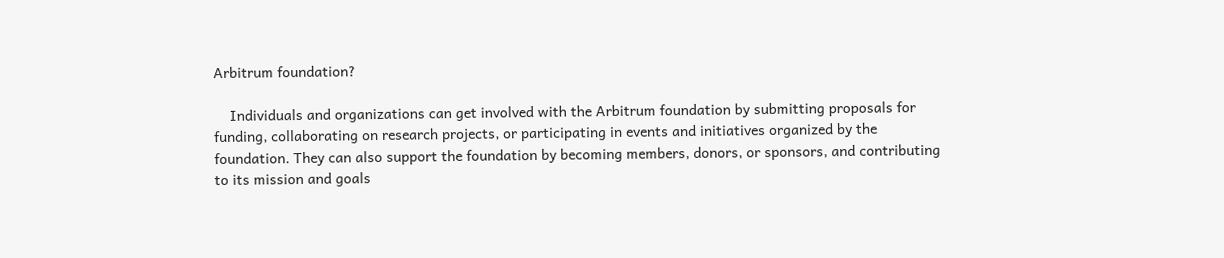Arbitrum foundation?

    Individuals and organizations can get involved with the Arbitrum foundation by submitting proposals for funding, collaborating on research projects, or participating in events and initiatives organized by the foundation. They can also support the foundation by becoming members, donors, or sponsors, and contributing to its mission and goals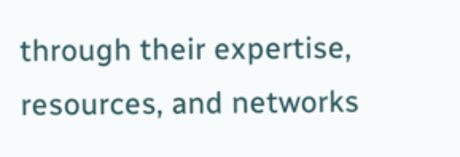through their expertise, resources, and networks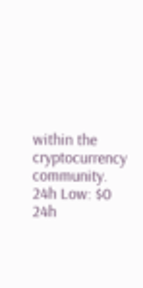within the cryptocurrency community.
24h Low: $0
24h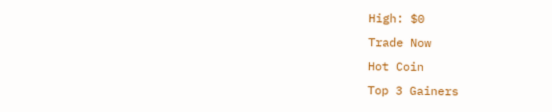High: $0
Trade Now
Hot Coin
Top 3 Gainers